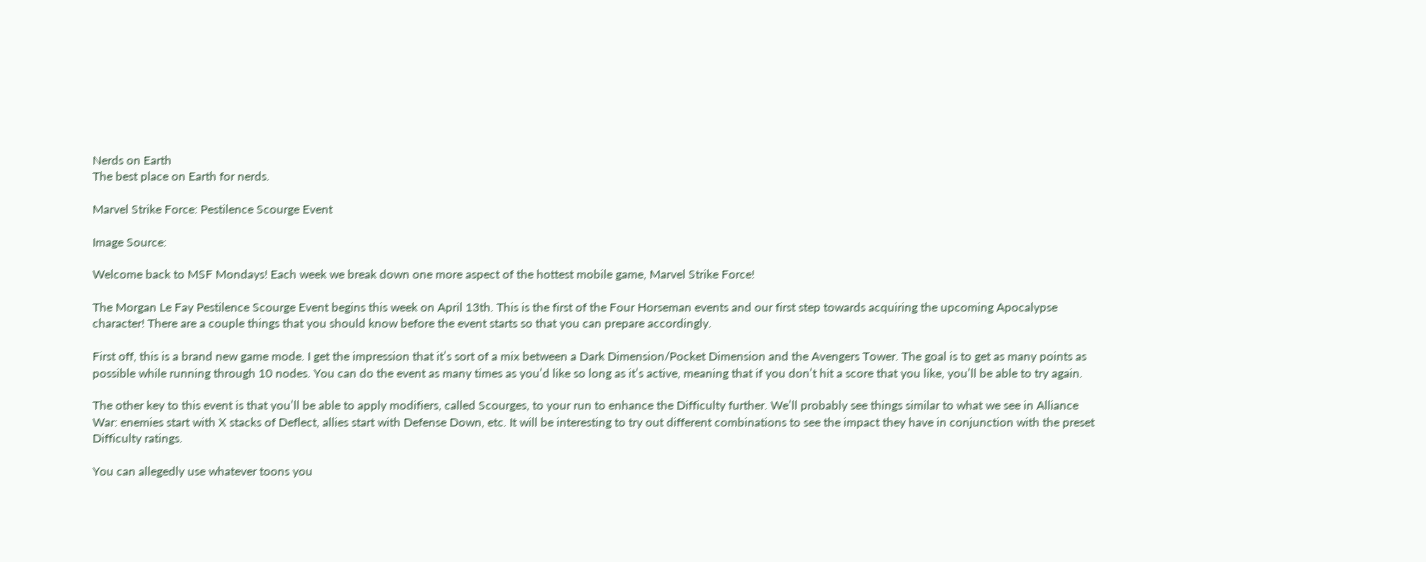Nerds on Earth
The best place on Earth for nerds.

Marvel Strike Force: Pestilence Scourge Event

Image Source:

Welcome back to MSF Mondays! Each week we break down one more aspect of the hottest mobile game, Marvel Strike Force!

The Morgan Le Fay Pestilence Scourge Event begins this week on April 13th. This is the first of the Four Horseman events and our first step towards acquiring the upcoming Apocalypse character! There are a couple things that you should know before the event starts so that you can prepare accordingly.

First off, this is a brand new game mode. I get the impression that it’s sort of a mix between a Dark Dimension/Pocket Dimension and the Avengers Tower. The goal is to get as many points as possible while running through 10 nodes. You can do the event as many times as you’d like so long as it’s active, meaning that if you don’t hit a score that you like, you’ll be able to try again.

The other key to this event is that you’ll be able to apply modifiers, called Scourges, to your run to enhance the Difficulty further. We’ll probably see things similar to what we see in Alliance War: enemies start with X stacks of Deflect, allies start with Defense Down, etc. It will be interesting to try out different combinations to see the impact they have in conjunction with the preset Difficulty ratings.

You can allegedly use whatever toons you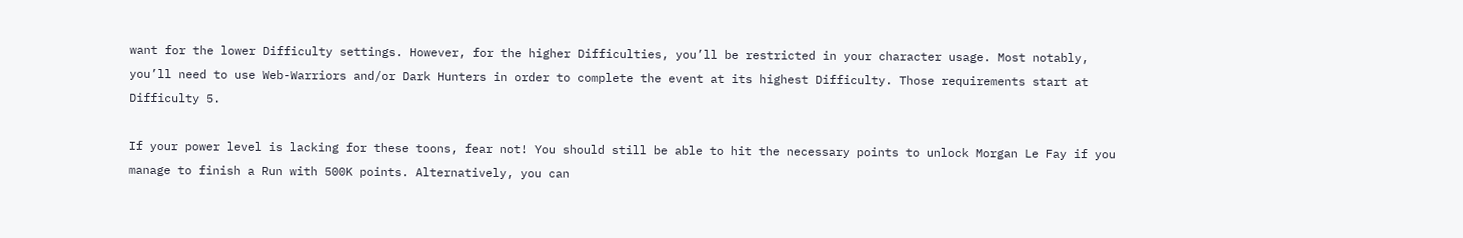want for the lower Difficulty settings. However, for the higher Difficulties, you’ll be restricted in your character usage. Most notably, you’ll need to use Web-Warriors and/or Dark Hunters in order to complete the event at its highest Difficulty. Those requirements start at Difficulty 5.

If your power level is lacking for these toons, fear not! You should still be able to hit the necessary points to unlock Morgan Le Fay if you manage to finish a Run with 500K points. Alternatively, you can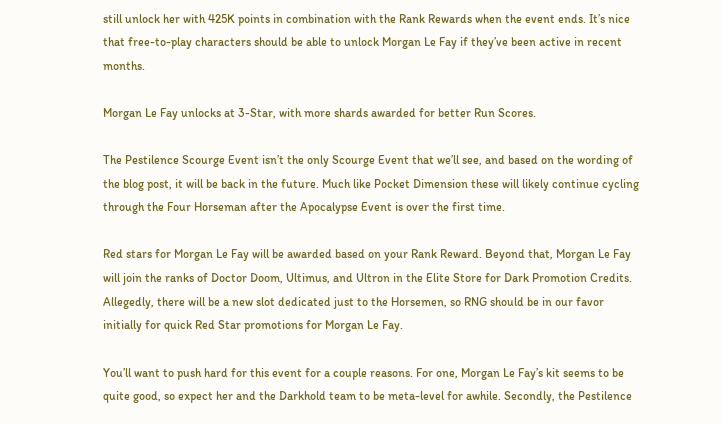still unlock her with 425K points in combination with the Rank Rewards when the event ends. It’s nice that free-to-play characters should be able to unlock Morgan Le Fay if they’ve been active in recent months.

Morgan Le Fay unlocks at 3-Star, with more shards awarded for better Run Scores.

The Pestilence Scourge Event isn’t the only Scourge Event that we’ll see, and based on the wording of the blog post, it will be back in the future. Much like Pocket Dimension these will likely continue cycling through the Four Horseman after the Apocalypse Event is over the first time.

Red stars for Morgan Le Fay will be awarded based on your Rank Reward. Beyond that, Morgan Le Fay will join the ranks of Doctor Doom, Ultimus, and Ultron in the Elite Store for Dark Promotion Credits. Allegedly, there will be a new slot dedicated just to the Horsemen, so RNG should be in our favor initially for quick Red Star promotions for Morgan Le Fay.

You’ll want to push hard for this event for a couple reasons. For one, Morgan Le Fay’s kit seems to be quite good, so expect her and the Darkhold team to be meta-level for awhile. Secondly, the Pestilence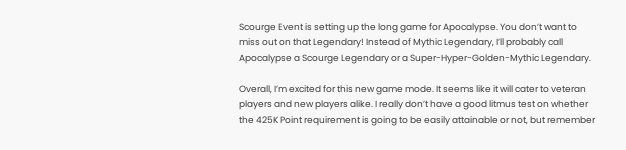Scourge Event is setting up the long game for Apocalypse. You don’t want to miss out on that Legendary! Instead of Mythic Legendary, I’ll probably call Apocalypse a Scourge Legendary or a Super-Hyper-Golden-Mythic Legendary.

Overall, I’m excited for this new game mode. It seems like it will cater to veteran players and new players alike. I really don’t have a good litmus test on whether the 425K Point requirement is going to be easily attainable or not, but remember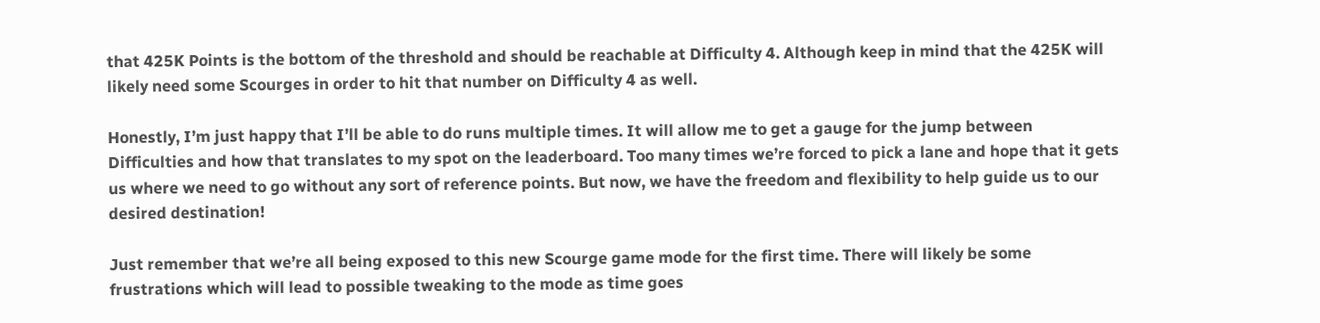that 425K Points is the bottom of the threshold and should be reachable at Difficulty 4. Although keep in mind that the 425K will likely need some Scourges in order to hit that number on Difficulty 4 as well.

Honestly, I’m just happy that I’ll be able to do runs multiple times. It will allow me to get a gauge for the jump between Difficulties and how that translates to my spot on the leaderboard. Too many times we’re forced to pick a lane and hope that it gets us where we need to go without any sort of reference points. But now, we have the freedom and flexibility to help guide us to our desired destination!

Just remember that we’re all being exposed to this new Scourge game mode for the first time. There will likely be some frustrations which will lead to possible tweaking to the mode as time goes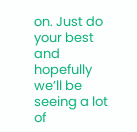on. Just do your best and hopefully we’ll be seeing a lot of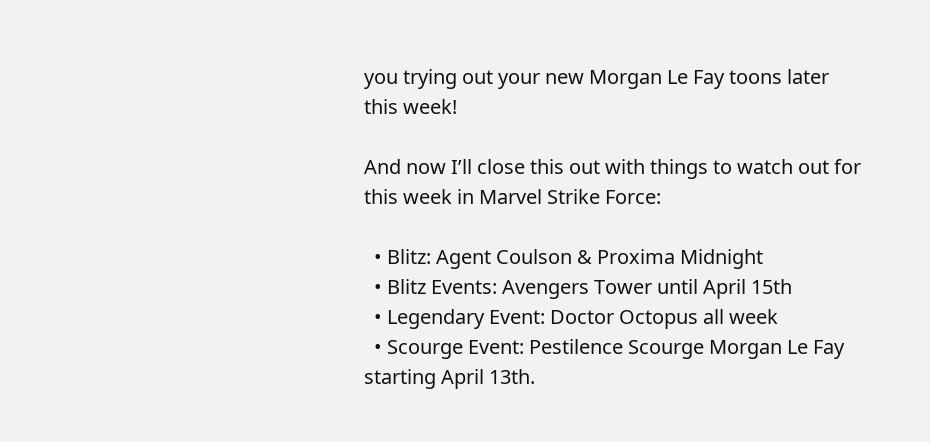you trying out your new Morgan Le Fay toons later this week!

And now I’ll close this out with things to watch out for this week in Marvel Strike Force:

  • Blitz: Agent Coulson & Proxima Midnight
  • Blitz Events: Avengers Tower until April 15th
  • Legendary Event: Doctor Octopus all week
  • Scourge Event: Pestilence Scourge Morgan Le Fay starting April 13th.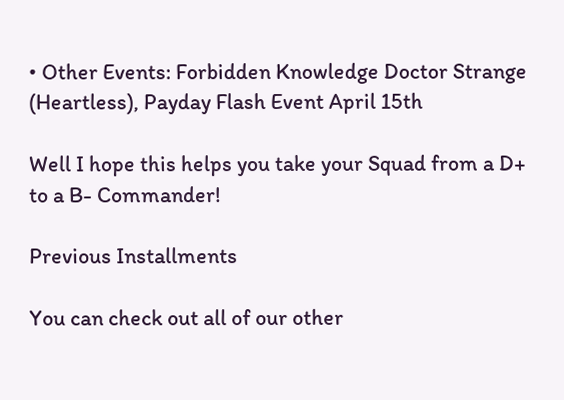• Other Events: Forbidden Knowledge Doctor Strange (Heartless), Payday Flash Event April 15th

Well I hope this helps you take your Squad from a D+ to a B- Commander!

Previous Installments

You can check out all of our other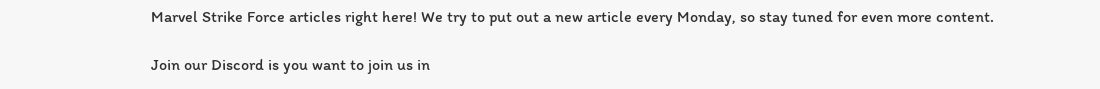Marvel Strike Force articles right here! We try to put out a new article every Monday, so stay tuned for even more content.

Join our Discord is you want to join us in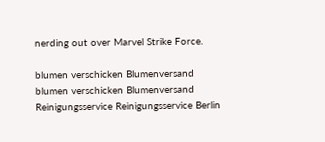nerding out over Marvel Strike Force.

blumen verschicken Blumenversand
blumen verschicken Blumenversand
Reinigungsservice Reinigungsservice Berlin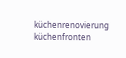küchenrenovierung küchenfronten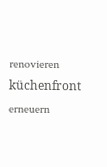renovieren küchenfront erneuern